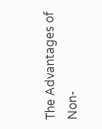The Advantages of Non-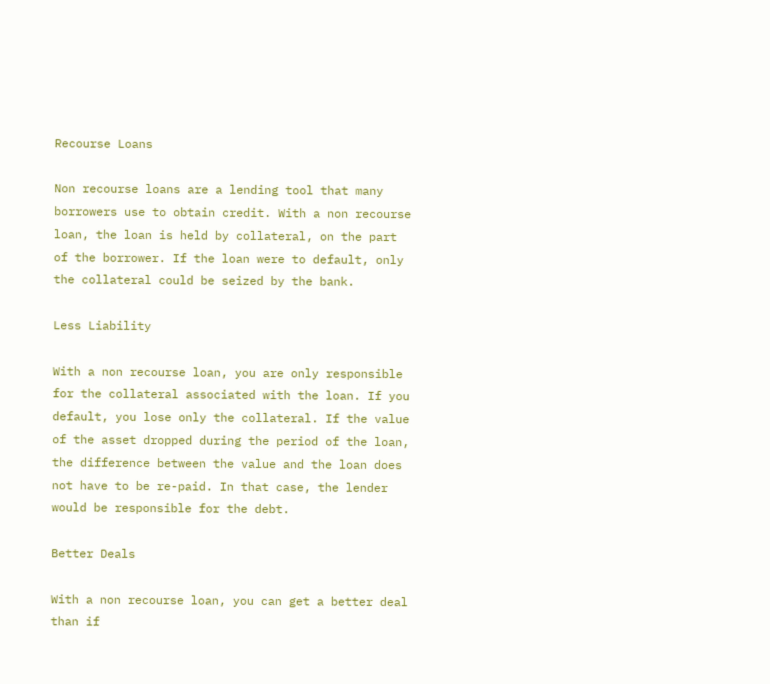Recourse Loans

Non recourse loans are a lending tool that many borrowers use to obtain credit. With a non recourse loan, the loan is held by collateral, on the part of the borrower. If the loan were to default, only the collateral could be seized by the bank.

Less Liability

With a non recourse loan, you are only responsible for the collateral associated with the loan. If you default, you lose only the collateral. If the value of the asset dropped during the period of the loan, the difference between the value and the loan does not have to be re-paid. In that case, the lender would be responsible for the debt.

Better Deals

With a non recourse loan, you can get a better deal than if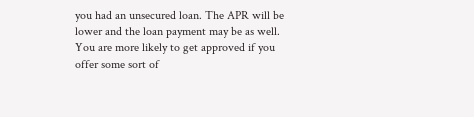you had an unsecured loan. The APR will be lower and the loan payment may be as well. You are more likely to get approved if you offer some sort of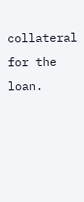collateral for the loan.